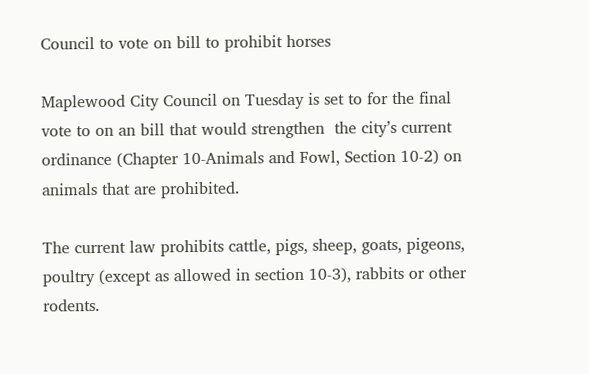Council to vote on bill to prohibit horses

Maplewood City Council on Tuesday is set to for the final vote to on an bill that would strengthen  the city’s current ordinance (Chapter 10-Animals and Fowl, Section 10-2) on animals that are prohibited.

The current law prohibits cattle, pigs, sheep, goats, pigeons, poultry (except as allowed in section 10-3), rabbits or other rodents.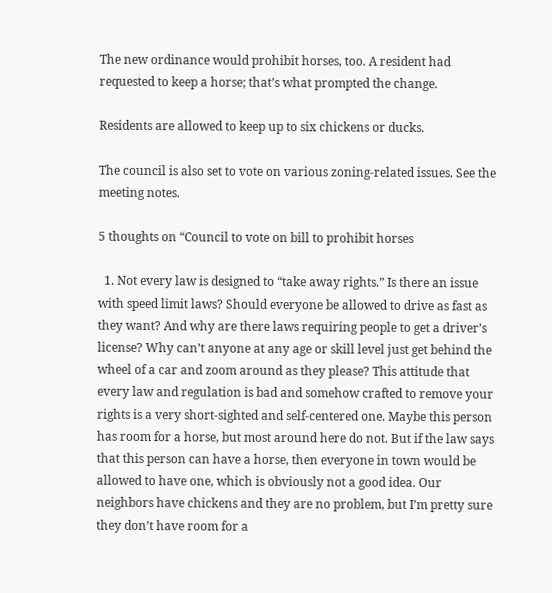The new ordinance would prohibit horses, too. A resident had requested to keep a horse; that’s what prompted the change.

Residents are allowed to keep up to six chickens or ducks.

The council is also set to vote on various zoning-related issues. See the meeting notes.

5 thoughts on “Council to vote on bill to prohibit horses

  1. Not every law is designed to “take away rights.” Is there an issue with speed limit laws? Should everyone be allowed to drive as fast as they want? And why are there laws requiring people to get a driver’s license? Why can’t anyone at any age or skill level just get behind the wheel of a car and zoom around as they please? This attitude that every law and regulation is bad and somehow crafted to remove your rights is a very short-sighted and self-centered one. Maybe this person has room for a horse, but most around here do not. But if the law says that this person can have a horse, then everyone in town would be allowed to have one, which is obviously not a good idea. Our neighbors have chickens and they are no problem, but I’m pretty sure they don’t have room for a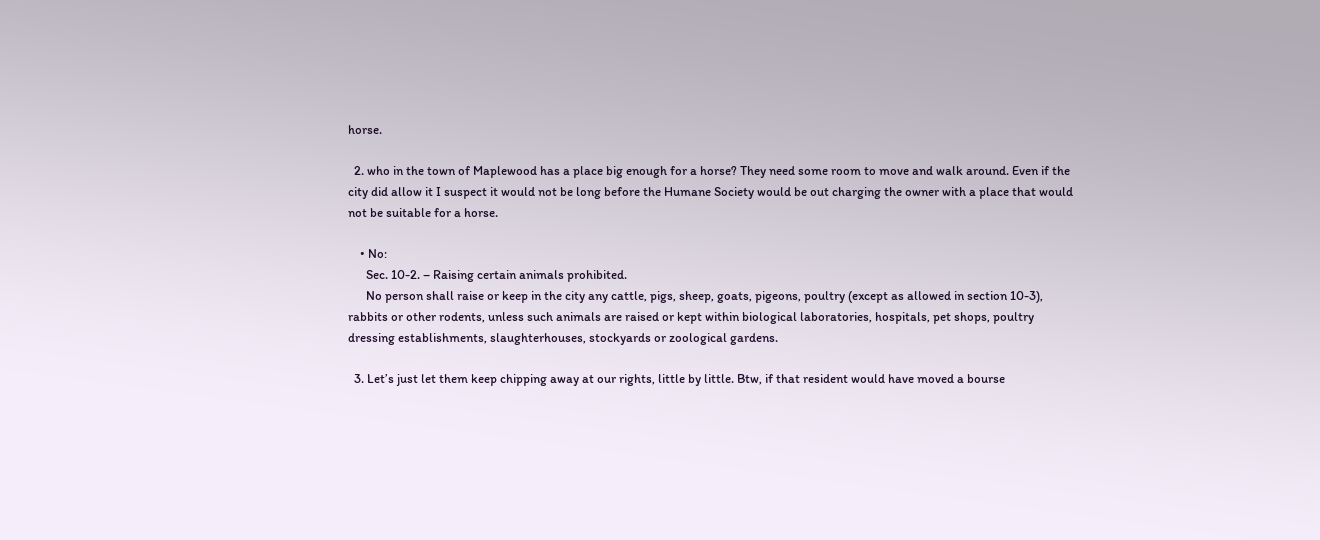horse.

  2. who in the town of Maplewood has a place big enough for a horse? They need some room to move and walk around. Even if the city did allow it I suspect it would not be long before the Humane Society would be out charging the owner with a place that would not be suitable for a horse.

    • No:
      Sec. 10-2. – Raising certain animals prohibited.
      No person shall raise or keep in the city any cattle, pigs, sheep, goats, pigeons, poultry (except as allowed in section 10-3), rabbits or other rodents, unless such animals are raised or kept within biological laboratories, hospitals, pet shops, poultry dressing establishments, slaughterhouses, stockyards or zoological gardens.

  3. Let’s just let them keep chipping away at our rights, little by little. Btw, if that resident would have moved a bourse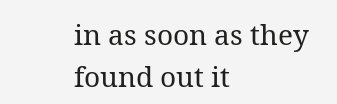in as soon as they found out it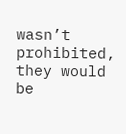wasn’t prohibited, they would be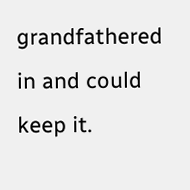grandfathered in and could keep it.